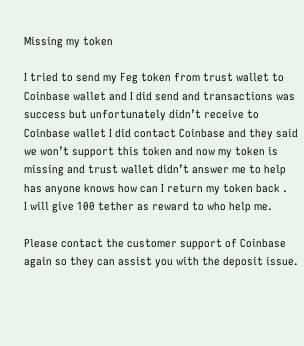Missing my token

I tried to send my Feg token from trust wallet to Coinbase wallet and I did send and transactions was success but unfortunately didn’t receive to Coinbase wallet I did contact Coinbase and they said we won’t support this token and now my token is missing and trust wallet didn’t answer me to help has anyone knows how can I return my token back .
I will give 100 tether as reward to who help me.

Please contact the customer support of Coinbase again so they can assist you with the deposit issue.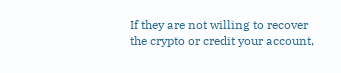If they are not willing to recover the crypto or credit your account,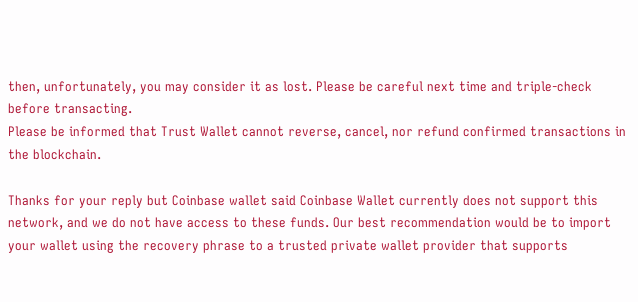then, unfortunately, you may consider it as lost. Please be careful next time and triple-check before transacting.
Please be informed that Trust Wallet cannot reverse, cancel, nor refund confirmed transactions in the blockchain.

Thanks for your reply but Coinbase wallet said Coinbase Wallet currently does not support this network, and we do not have access to these funds. Our best recommendation would be to import your wallet using the recovery phrase to a trusted private wallet provider that supports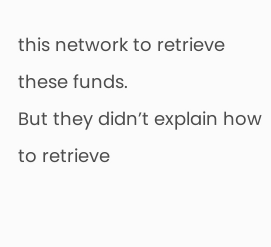this network to retrieve these funds.
But they didn’t explain how to retrieve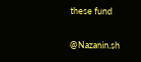these fund

@Nazanin.sh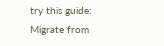try this guide: Migrate from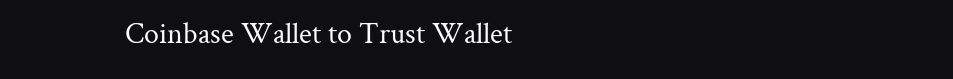Coinbase Wallet to Trust Wallet